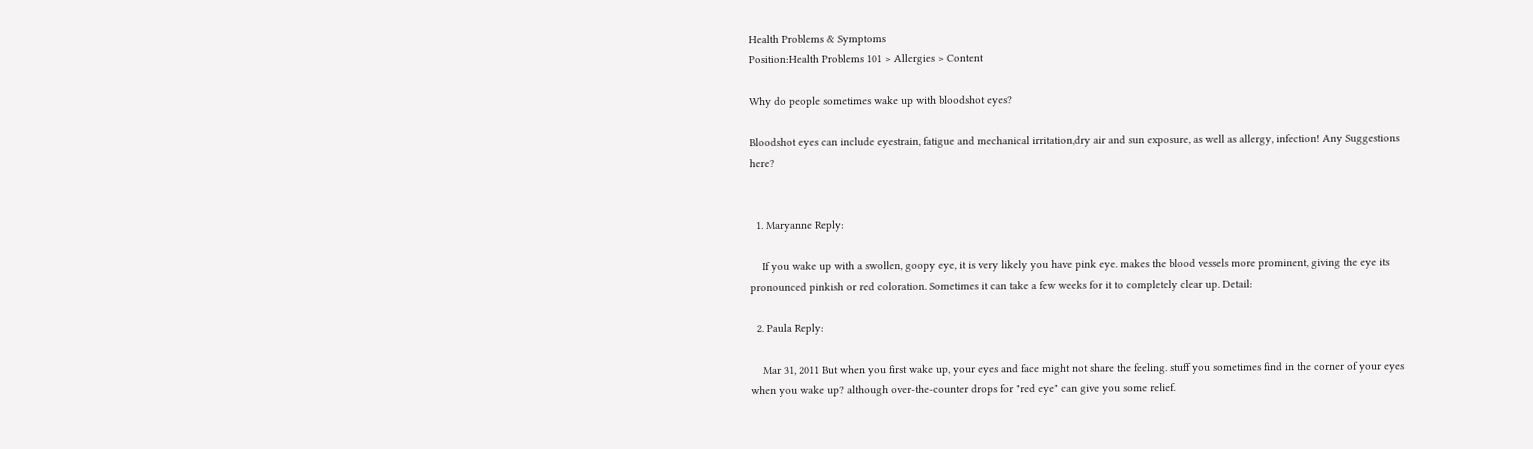Health Problems & Symptoms
Position:Health Problems 101 > Allergies > Content

Why do people sometimes wake up with bloodshot eyes?

Bloodshot eyes can include eyestrain, fatigue and mechanical irritation,dry air and sun exposure, as well as allergy, infection! Any Suggestions here?


  1. Maryanne Reply:

    If you wake up with a swollen, goopy eye, it is very likely you have pink eye. makes the blood vessels more prominent, giving the eye its pronounced pinkish or red coloration. Sometimes it can take a few weeks for it to completely clear up. Detail:

  2. Paula Reply:

    Mar 31, 2011 But when you first wake up, your eyes and face might not share the feeling. stuff you sometimes find in the corner of your eyes when you wake up? although over-the-counter drops for "red eye" can give you some relief.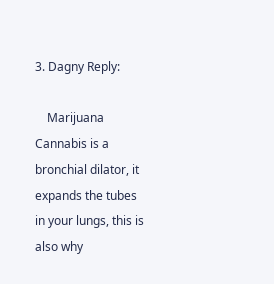3. Dagny Reply:

    Marijuana Cannabis is a bronchial dilator, it expands the tubes in your lungs, this is also why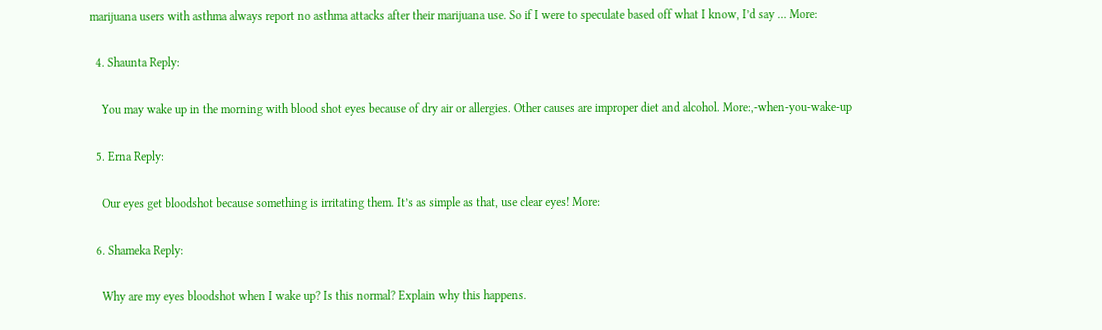marijuana users with asthma always report no asthma attacks after their marijuana use. So if I were to speculate based off what I know, I’d say … More:

  4. Shaunta Reply:

    You may wake up in the morning with blood shot eyes because of dry air or allergies. Other causes are improper diet and alcohol. More:,-when-you-wake-up

  5. Erna Reply:

    Our eyes get bloodshot because something is irritating them. It’s as simple as that, use clear eyes! More:

  6. Shameka Reply:

    Why are my eyes bloodshot when I wake up? Is this normal? Explain why this happens.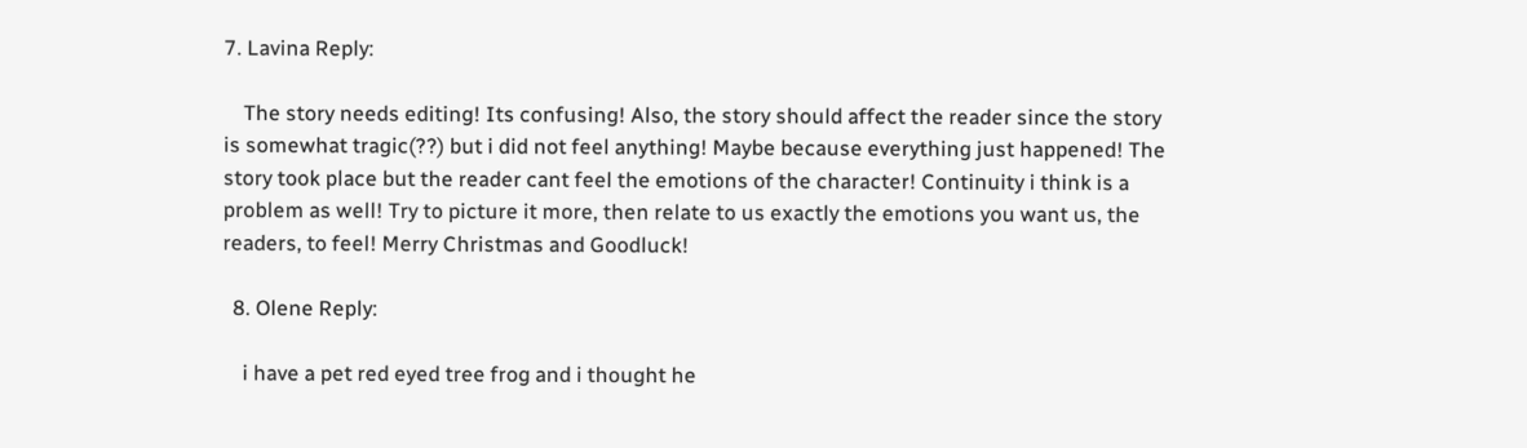7. Lavina Reply:

    The story needs editing! Its confusing! Also, the story should affect the reader since the story is somewhat tragic(??) but i did not feel anything! Maybe because everything just happened! The story took place but the reader cant feel the emotions of the character! Continuity i think is a problem as well! Try to picture it more, then relate to us exactly the emotions you want us, the readers, to feel! Merry Christmas and Goodluck!

  8. Olene Reply:

    i have a pet red eyed tree frog and i thought he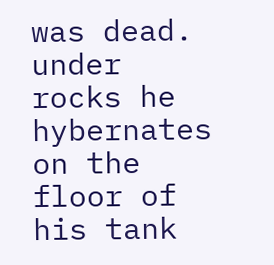was dead. under rocks he hybernates on the floor of his tank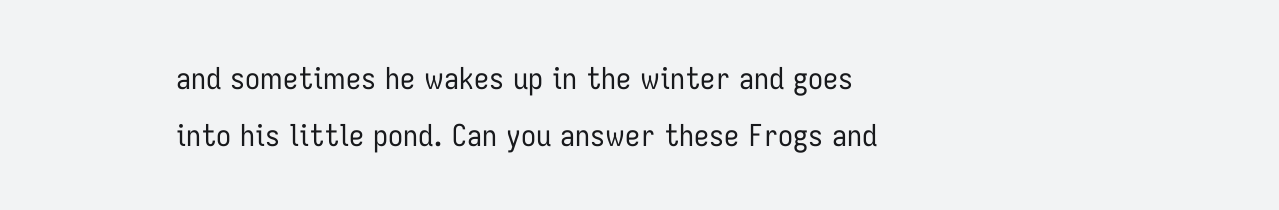and sometimes he wakes up in the winter and goes into his little pond. Can you answer these Frogs and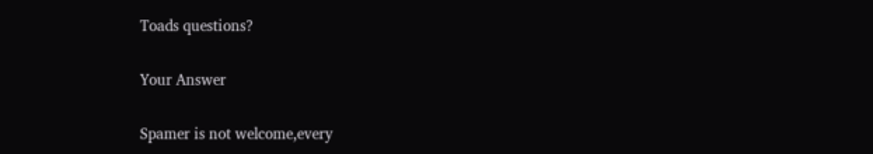Toads questions?

Your Answer

Spamer is not welcome,every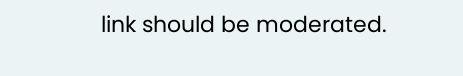link should be moderated.